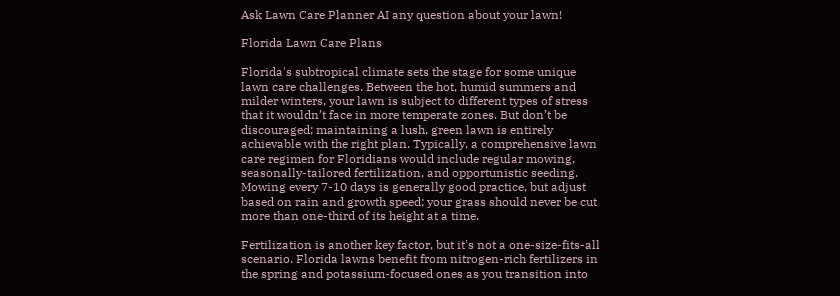Ask Lawn Care Planner AI any question about your lawn!

Florida Lawn Care Plans

Florida's subtropical climate sets the stage for some unique lawn care challenges. Between the hot, humid summers and milder winters, your lawn is subject to different types of stress that it wouldn’t face in more temperate zones. But don’t be discouraged; maintaining a lush, green lawn is entirely achievable with the right plan. Typically, a comprehensive lawn care regimen for Floridians would include regular mowing, seasonally-tailored fertilization, and opportunistic seeding. Mowing every 7-10 days is generally good practice, but adjust based on rain and growth speed; your grass should never be cut more than one-third of its height at a time.

Fertilization is another key factor, but it's not a one-size-fits-all scenario. Florida lawns benefit from nitrogen-rich fertilizers in the spring and potassium-focused ones as you transition into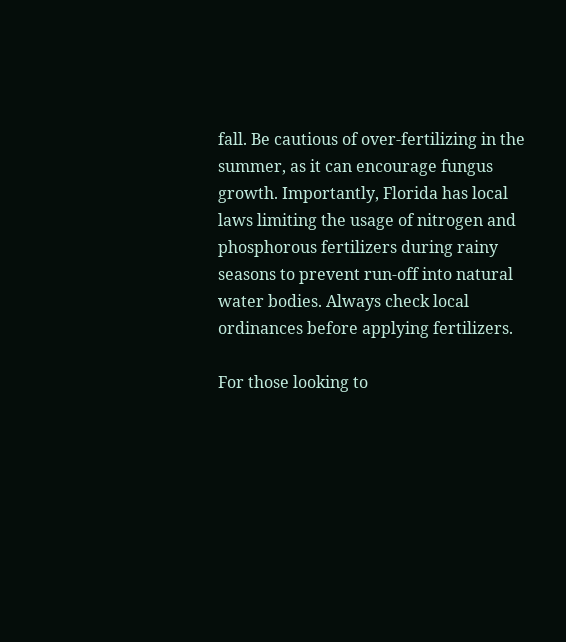fall. Be cautious of over-fertilizing in the summer, as it can encourage fungus growth. Importantly, Florida has local laws limiting the usage of nitrogen and phosphorous fertilizers during rainy seasons to prevent run-off into natural water bodies. Always check local ordinances before applying fertilizers.

For those looking to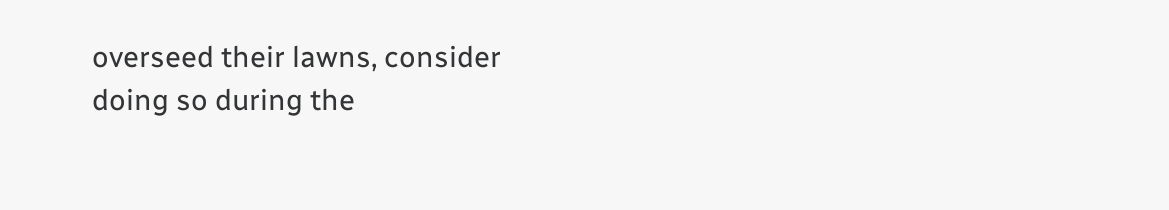overseed their lawns, consider doing so during the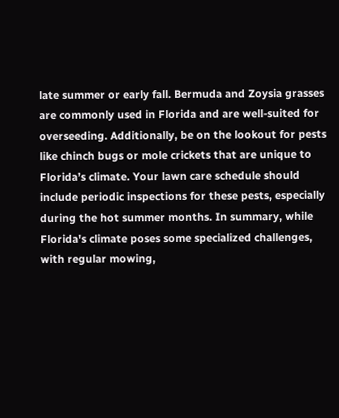late summer or early fall. Bermuda and Zoysia grasses are commonly used in Florida and are well-suited for overseeding. Additionally, be on the lookout for pests like chinch bugs or mole crickets that are unique to Florida’s climate. Your lawn care schedule should include periodic inspections for these pests, especially during the hot summer months. In summary, while Florida's climate poses some specialized challenges, with regular mowing,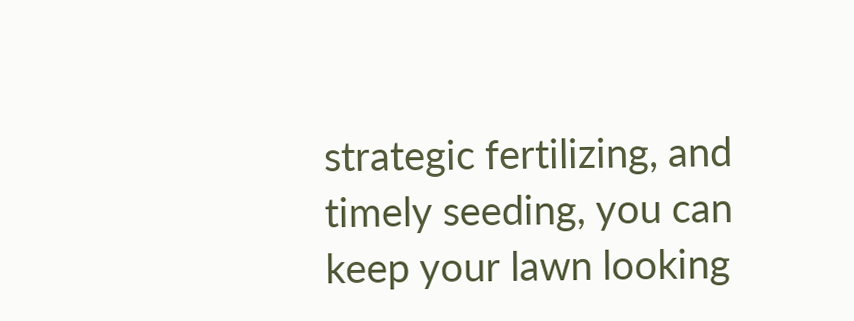strategic fertilizing, and timely seeding, you can keep your lawn looking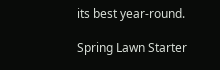its best year-round.

Spring Lawn Starter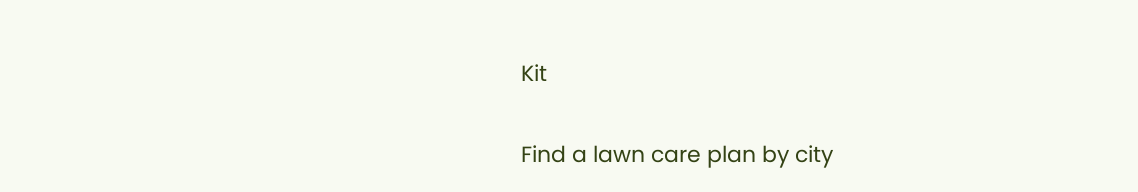Kit

Find a lawn care plan by city